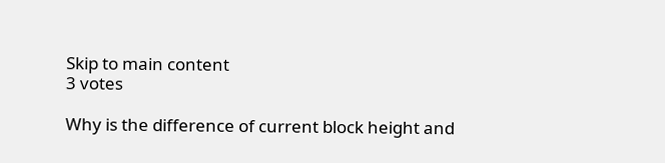Skip to main content
3 votes

Why is the difference of current block height and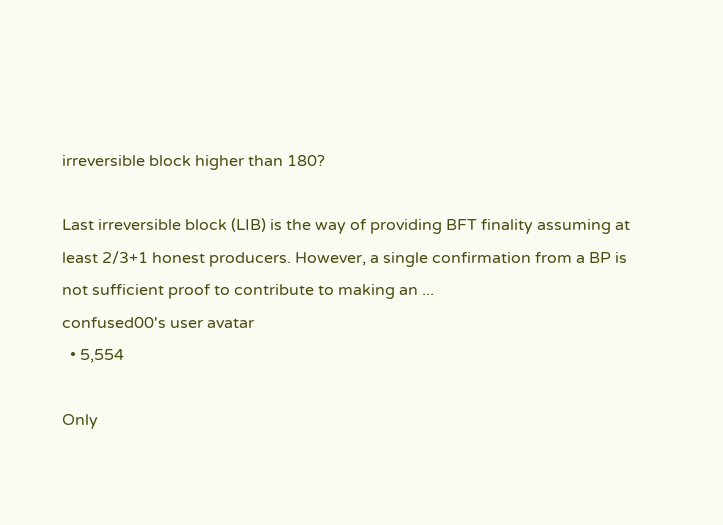irreversible block higher than 180?

Last irreversible block (LIB) is the way of providing BFT finality assuming at least 2/3+1 honest producers. However, a single confirmation from a BP is not sufficient proof to contribute to making an ...
confused00's user avatar
  • 5,554

Only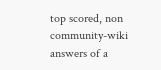top scored, non community-wiki answers of a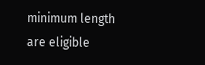minimum length are eligible